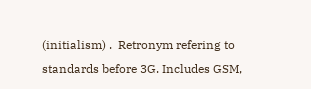(initialism) .  Retronym refering to standards before 3G. Includes GSM,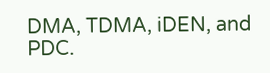DMA, TDMA, iDEN, and PDC.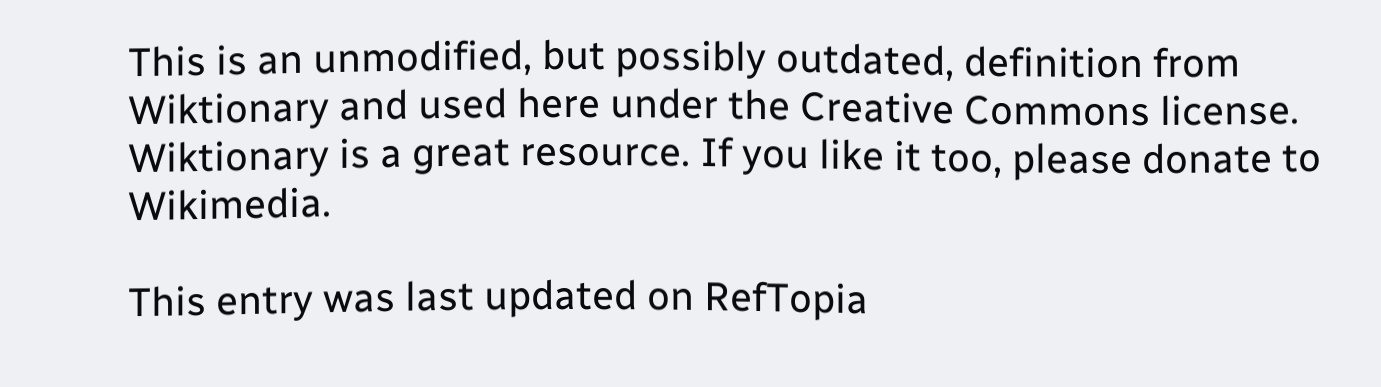This is an unmodified, but possibly outdated, definition from Wiktionary and used here under the Creative Commons license. Wiktionary is a great resource. If you like it too, please donate to Wikimedia.

This entry was last updated on RefTopia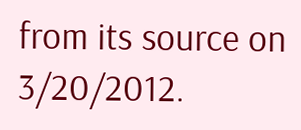from its source on 3/20/2012.